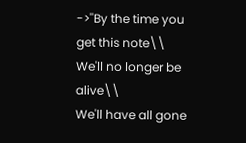->''By the time you get this note\\
We'll no longer be alive\\
We'll have all gone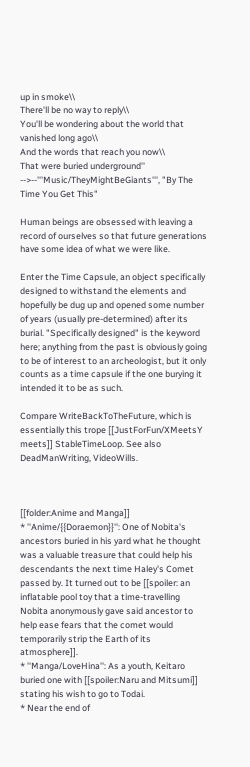up in smoke\\
There'll be no way to reply\\
You'll be wondering about the world that vanished long ago\\
And the words that reach you now\\
That were buried underground''
-->--'''Music/TheyMightBeGiants''', "By The Time You Get This"

Human beings are obsessed with leaving a record of ourselves so that future generations have some idea of what we were like.

Enter the Time Capsule, an object specifically designed to withstand the elements and hopefully be dug up and opened some number of years (usually pre-determined) after its burial. "Specifically designed" is the keyword here; anything from the past is obviously going to be of interest to an archeologist, but it only counts as a time capsule if the one burying it intended it to be as such.

Compare WriteBackToTheFuture, which is essentially this trope [[JustForFun/XMeetsY meets]] StableTimeLoop. See also DeadManWriting, VideoWills.



[[folder:Anime and Manga]]
* ''Anime/{{Doraemon}}'': One of Nobita's ancestors buried in his yard what he thought was a valuable treasure that could help his descendants the next time Haley's Comet passed by. It turned out to be [[spoiler: an inflatable pool toy that a time-travelling Nobita anonymously gave said ancestor to help ease fears that the comet would temporarily strip the Earth of its atmosphere]].
* ''Manga/LoveHina'': As a youth, Keitaro buried one with [[spoiler:Naru and Mitsumi]] stating his wish to go to Todai.
* Near the end of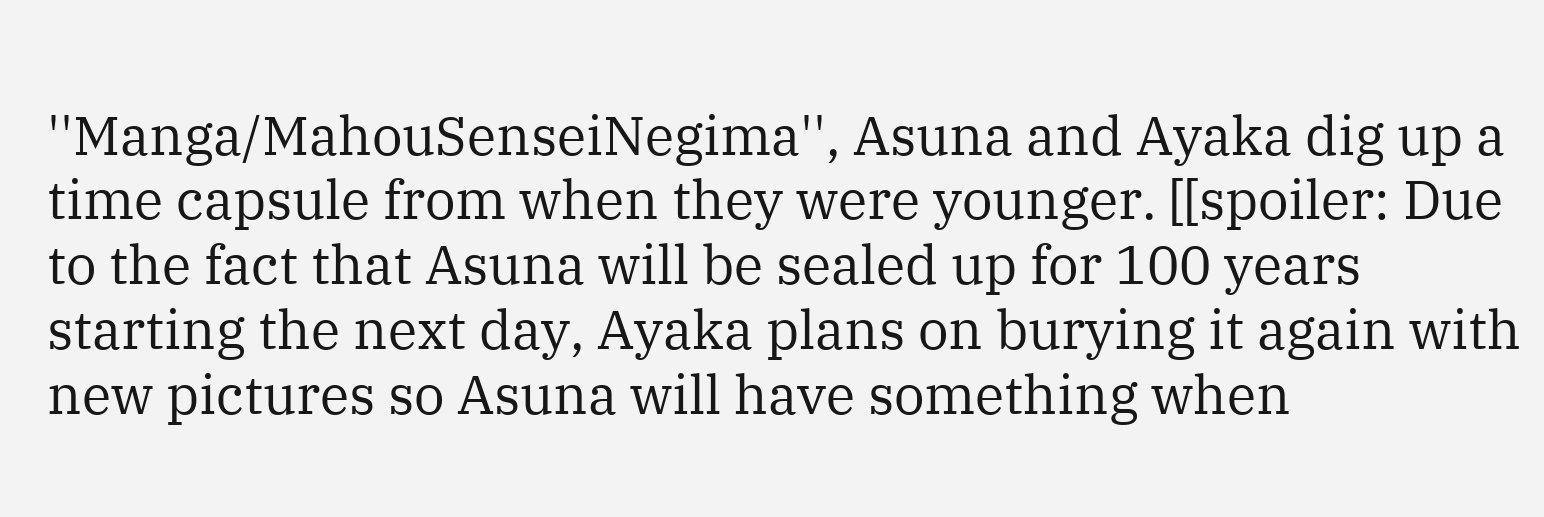''Manga/MahouSenseiNegima'', Asuna and Ayaka dig up a time capsule from when they were younger. [[spoiler: Due to the fact that Asuna will be sealed up for 100 years starting the next day, Ayaka plans on burying it again with new pictures so Asuna will have something when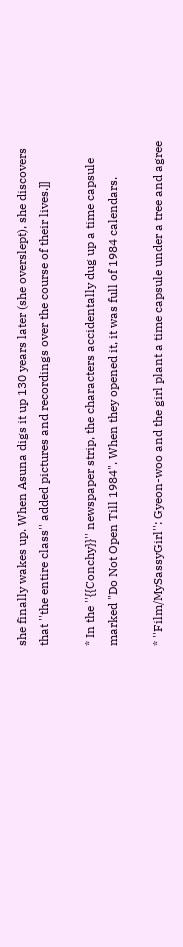she finally wakes up. When Asuna digs it up 130 years later (she overslept), she discovers that ''the entire class'' added pictures and recordings over the course of their lives.]]

* In the ''{{Conchy}}'' newspaper strip, the characters accidentally dug up a time capsule marked "Do Not Open Till 1984". When they opened it, it was full of 1984 calendars.

* ''Film/MySassyGirl'': Gyeon-woo and the girl plant a time capsule under a tree and agree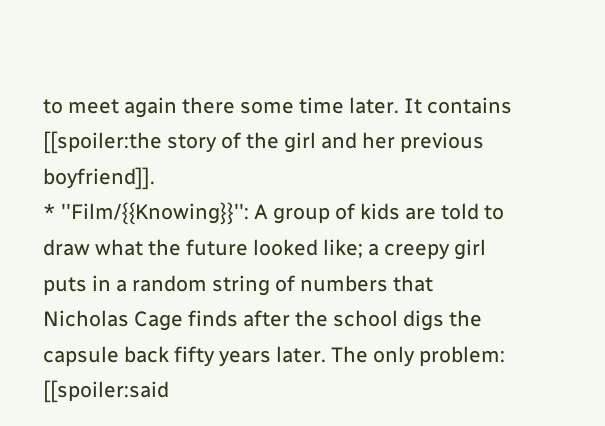to meet again there some time later. It contains [[spoiler:the story of the girl and her previous boyfriend]].
* ''Film/{{Knowing}}'': A group of kids are told to draw what the future looked like; a creepy girl puts in a random string of numbers that Nicholas Cage finds after the school digs the capsule back fifty years later. The only problem: [[spoiler:said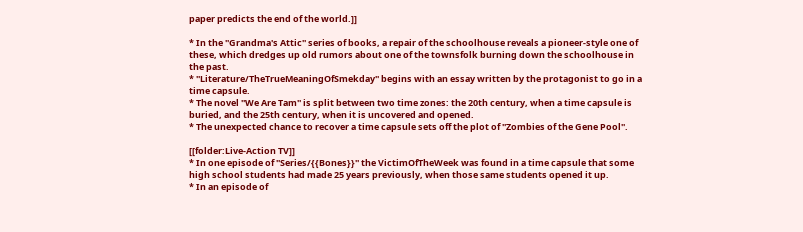paper predicts the end of the world.]]

* In the ''Grandma's Attic'' series of books, a repair of the schoolhouse reveals a pioneer-style one of these, which dredges up old rumors about one of the townsfolk burning down the schoolhouse in the past.
* ''Literature/TheTrueMeaningOfSmekday'' begins with an essay written by the protagonist to go in a time capsule.
* The novel ''We Are Tam'' is split between two time zones: the 20th century, when a time capsule is buried, and the 25th century, when it is uncovered and opened.
* The unexpected chance to recover a time capsule sets off the plot of ''Zombies of the Gene Pool''.

[[folder:Live-Action TV]]
* In one episode of ''Series/{{Bones}}'' the VictimOfTheWeek was found in a time capsule that some high school students had made 25 years previously, when those same students opened it up.
* In an episode of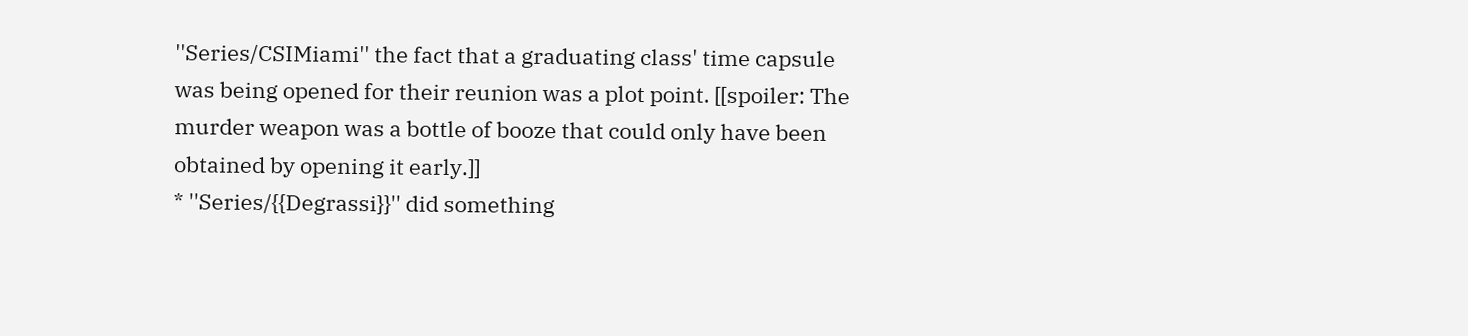''Series/CSIMiami'' the fact that a graduating class' time capsule was being opened for their reunion was a plot point. [[spoiler: The murder weapon was a bottle of booze that could only have been obtained by opening it early.]]
* ''Series/{{Degrassi}}'' did something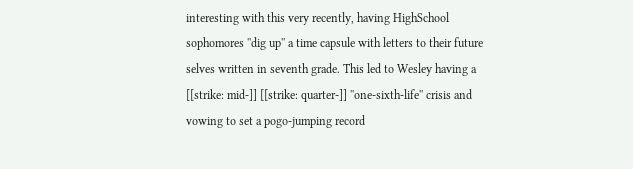interesting with this very recently, having HighSchool sophomores ''dig up'' a time capsule with letters to their future selves written in seventh grade. This led to Wesley having a [[strike: mid-]] [[strike: quarter-]] ''one-sixth-life'' crisis and vowing to set a pogo-jumping record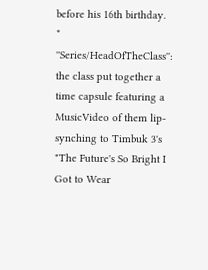before his 16th birthday.
* ''Series/HeadOfTheClass'': the class put together a time capsule featuring a MusicVideo of them lip-synching to Timbuk 3's "The Future's So Bright I Got to Wear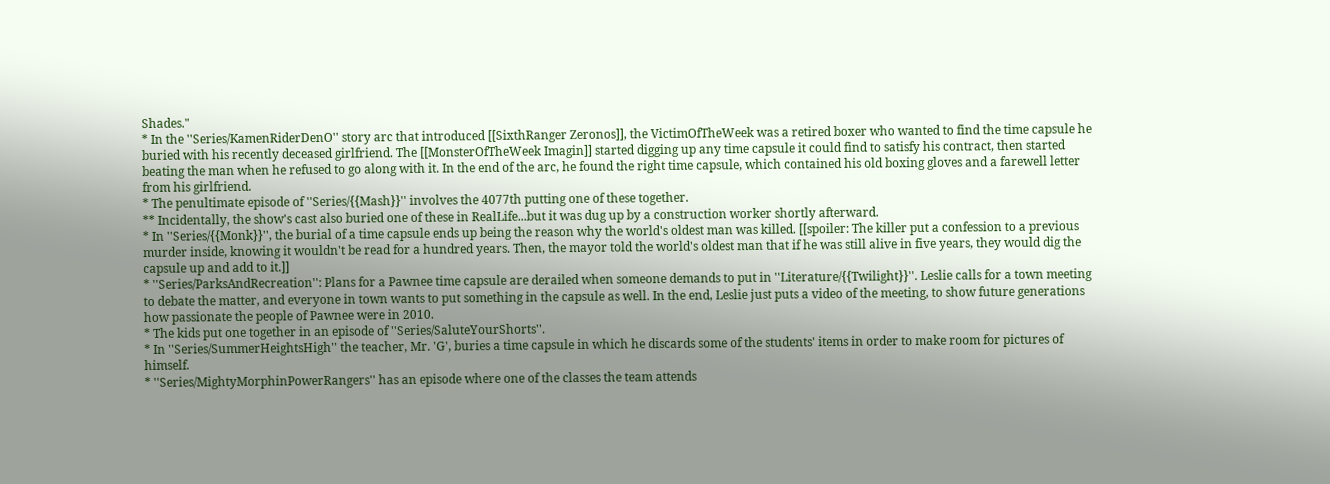Shades."
* In the ''Series/KamenRiderDenO'' story arc that introduced [[SixthRanger Zeronos]], the VictimOfTheWeek was a retired boxer who wanted to find the time capsule he buried with his recently deceased girlfriend. The [[MonsterOfTheWeek Imagin]] started digging up any time capsule it could find to satisfy his contract, then started beating the man when he refused to go along with it. In the end of the arc, he found the right time capsule, which contained his old boxing gloves and a farewell letter from his girlfriend.
* The penultimate episode of ''Series/{{Mash}}'' involves the 4077th putting one of these together.
** Incidentally, the show's cast also buried one of these in RealLife...but it was dug up by a construction worker shortly afterward.
* In ''Series/{{Monk}}'', the burial of a time capsule ends up being the reason why the world's oldest man was killed. [[spoiler: The killer put a confession to a previous murder inside, knowing it wouldn't be read for a hundred years. Then, the mayor told the world's oldest man that if he was still alive in five years, they would dig the capsule up and add to it.]]
* ''Series/ParksAndRecreation'': Plans for a Pawnee time capsule are derailed when someone demands to put in ''Literature/{{Twilight}}''. Leslie calls for a town meeting to debate the matter, and everyone in town wants to put something in the capsule as well. In the end, Leslie just puts a video of the meeting, to show future generations how passionate the people of Pawnee were in 2010.
* The kids put one together in an episode of ''Series/SaluteYourShorts''.
* In ''Series/SummerHeightsHigh'' the teacher, Mr. 'G', buries a time capsule in which he discards some of the students' items in order to make room for pictures of himself.
* ''Series/MightyMorphinPowerRangers'' has an episode where one of the classes the team attends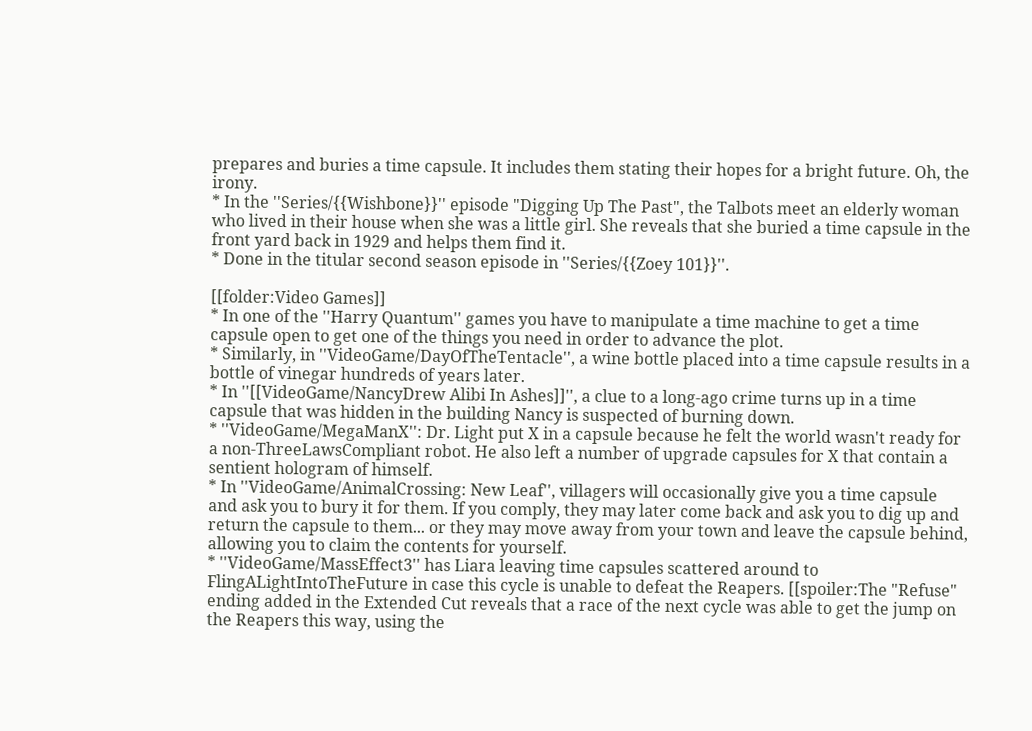prepares and buries a time capsule. It includes them stating their hopes for a bright future. Oh, the irony.
* In the ''Series/{{Wishbone}}'' episode "Digging Up The Past", the Talbots meet an elderly woman who lived in their house when she was a little girl. She reveals that she buried a time capsule in the front yard back in 1929 and helps them find it.
* Done in the titular second season episode in ''Series/{{Zoey 101}}''.

[[folder:Video Games]]
* In one of the ''Harry Quantum'' games you have to manipulate a time machine to get a time capsule open to get one of the things you need in order to advance the plot.
* Similarly, in ''VideoGame/DayOfTheTentacle'', a wine bottle placed into a time capsule results in a bottle of vinegar hundreds of years later.
* In ''[[VideoGame/NancyDrew Alibi In Ashes]]'', a clue to a long-ago crime turns up in a time capsule that was hidden in the building Nancy is suspected of burning down.
* ''VideoGame/MegaManX'': Dr. Light put X in a capsule because he felt the world wasn't ready for a non-ThreeLawsCompliant robot. He also left a number of upgrade capsules for X that contain a sentient hologram of himself.
* In ''VideoGame/AnimalCrossing: New Leaf'', villagers will occasionally give you a time capsule and ask you to bury it for them. If you comply, they may later come back and ask you to dig up and return the capsule to them... or they may move away from your town and leave the capsule behind, allowing you to claim the contents for yourself.
* ''VideoGame/MassEffect3'' has Liara leaving time capsules scattered around to FlingALightIntoTheFuture in case this cycle is unable to defeat the Reapers. [[spoiler:The "Refuse" ending added in the Extended Cut reveals that a race of the next cycle was able to get the jump on the Reapers this way, using the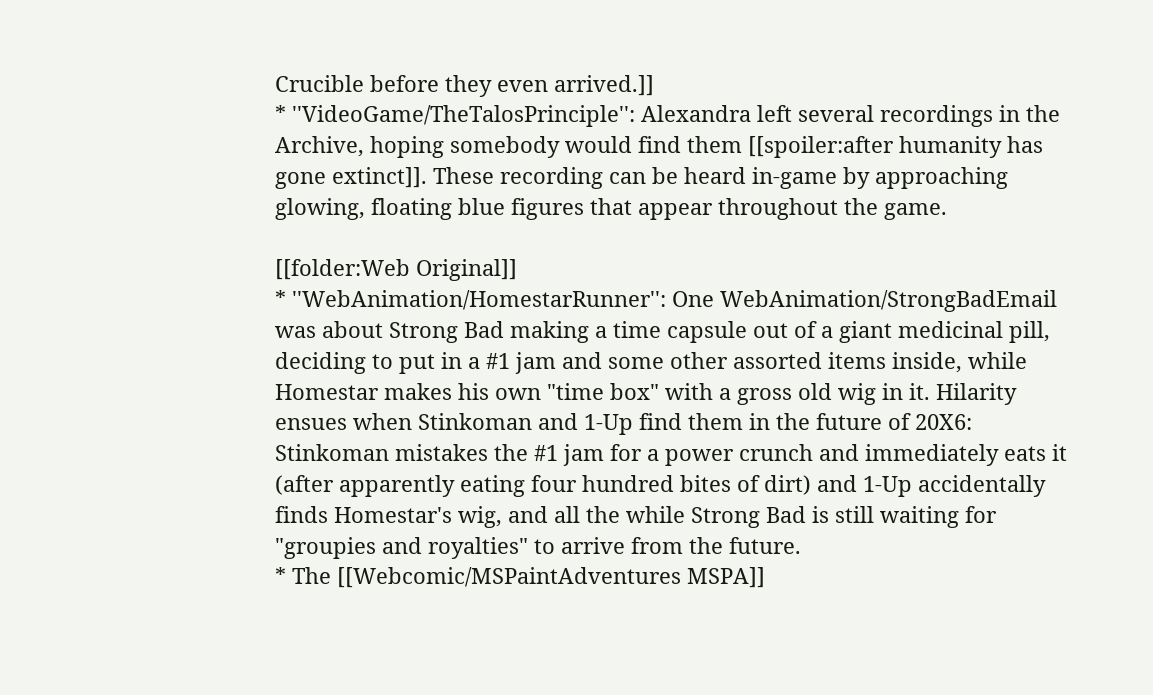Crucible before they even arrived.]]
* ''VideoGame/TheTalosPrinciple'': Alexandra left several recordings in the Archive, hoping somebody would find them [[spoiler:after humanity has gone extinct]]. These recording can be heard in-game by approaching glowing, floating blue figures that appear throughout the game.

[[folder:Web Original]]
* ''WebAnimation/HomestarRunner'': One WebAnimation/StrongBadEmail was about Strong Bad making a time capsule out of a giant medicinal pill, deciding to put in a #1 jam and some other assorted items inside, while Homestar makes his own "time box" with a gross old wig in it. Hilarity ensues when Stinkoman and 1-Up find them in the future of 20X6: Stinkoman mistakes the #1 jam for a power crunch and immediately eats it (after apparently eating four hundred bites of dirt) and 1-Up accidentally finds Homestar's wig, and all the while Strong Bad is still waiting for "groupies and royalties" to arrive from the future.
* The [[Webcomic/MSPaintAdventures MSPA]]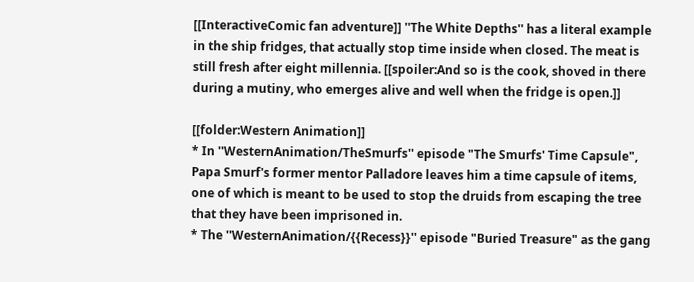[[InteractiveComic fan adventure]] ''The White Depths'' has a literal example in the ship fridges, that actually stop time inside when closed. The meat is still fresh after eight millennia. [[spoiler:And so is the cook, shoved in there during a mutiny, who emerges alive and well when the fridge is open.]]

[[folder:Western Animation]]
* In ''WesternAnimation/TheSmurfs'' episode "The Smurfs' Time Capsule", Papa Smurf's former mentor Palladore leaves him a time capsule of items, one of which is meant to be used to stop the druids from escaping the tree that they have been imprisoned in.
* The ''WesternAnimation/{{Recess}}'' episode "Buried Treasure" as the gang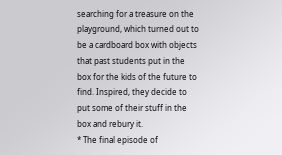searching for a treasure on the playground, which turned out to be a cardboard box with objects that past students put in the box for the kids of the future to find. Inspired, they decide to put some of their stuff in the box and rebury it.
* The final episode of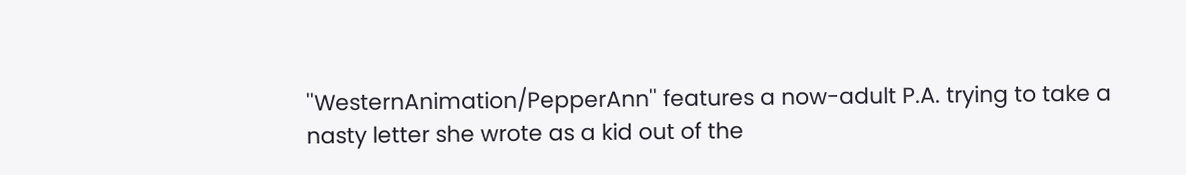''WesternAnimation/PepperAnn'' features a now-adult P.A. trying to take a nasty letter she wrote as a kid out of the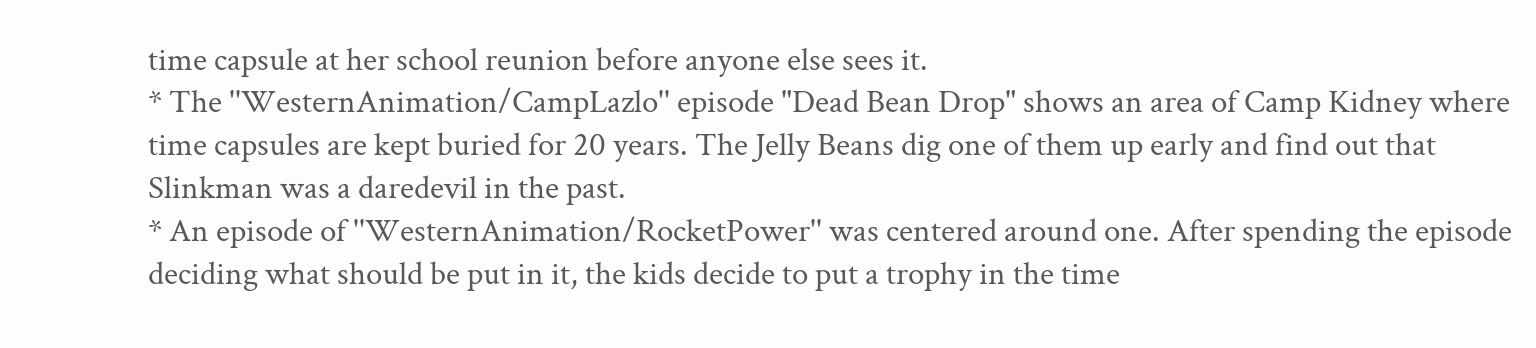time capsule at her school reunion before anyone else sees it.
* The ''WesternAnimation/CampLazlo'' episode "Dead Bean Drop" shows an area of Camp Kidney where time capsules are kept buried for 20 years. The Jelly Beans dig one of them up early and find out that Slinkman was a daredevil in the past.
* An episode of ''WesternAnimation/RocketPower'' was centered around one. After spending the episode deciding what should be put in it, the kids decide to put a trophy in the time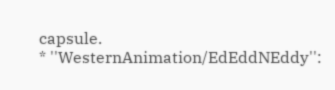capsule.
* ''WesternAnimation/EdEddNEddy'':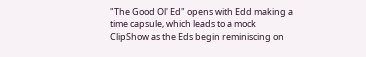"The Good Ol' Ed" opens with Edd making a time capsule, which leads to a mock ClipShow as the Eds begin reminiscing on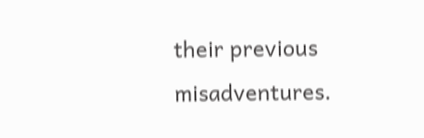their previous misadventures.